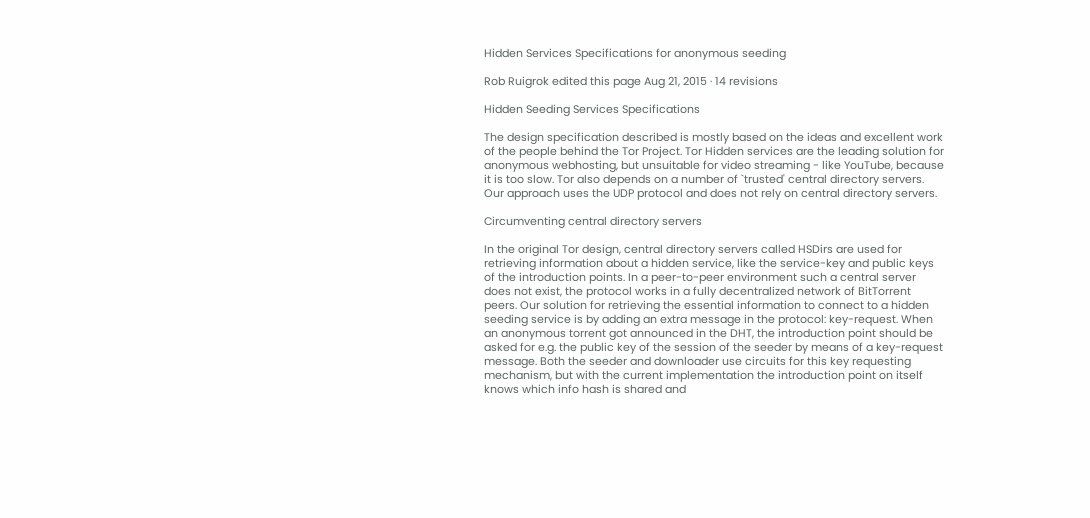Hidden Services Specifications for anonymous seeding

Rob Ruigrok edited this page Aug 21, 2015 · 14 revisions

Hidden Seeding Services Specifications

The design specification described is mostly based on the ideas and excellent work of the people behind the Tor Project. Tor Hidden services are the leading solution for anonymous webhosting, but unsuitable for video streaming - like YouTube, because it is too slow. Tor also depends on a number of `trusted' central directory servers. Our approach uses the UDP protocol and does not rely on central directory servers.

Circumventing central directory servers

In the original Tor design, central directory servers called HSDirs are used for retrieving information about a hidden service, like the service-key and public keys of the introduction points. In a peer-to-peer environment such a central server does not exist, the protocol works in a fully decentralized network of BitTorrent peers. Our solution for retrieving the essential information to connect to a hidden seeding service is by adding an extra message in the protocol: key-request. When an anonymous torrent got announced in the DHT, the introduction point should be asked for e.g. the public key of the session of the seeder by means of a key-request message. Both the seeder and downloader use circuits for this key requesting mechanism, but with the current implementation the introduction point on itself knows which info hash is shared and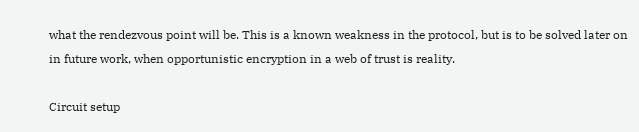what the rendezvous point will be. This is a known weakness in the protocol, but is to be solved later on in future work, when opportunistic encryption in a web of trust is reality.

Circuit setup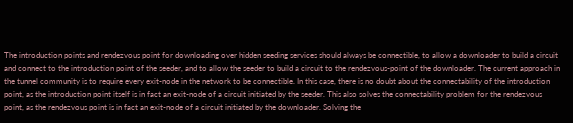The introduction points and rendezvous point for downloading over hidden seeding services should always be connectible, to allow a downloader to build a circuit and connect to the introduction point of the seeder, and to allow the seeder to build a circuit to the rendezvous-point of the downloader. The current approach in the tunnel community is to require every exit-node in the network to be connectible. In this case, there is no doubt about the connectability of the introduction point, as the introduction point itself is in fact an exit-node of a circuit initiated by the seeder. This also solves the connectability problem for the rendezvous point, as the rendezvous point is in fact an exit-node of a circuit initiated by the downloader. Solving the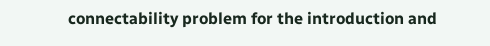connectability problem for the introduction and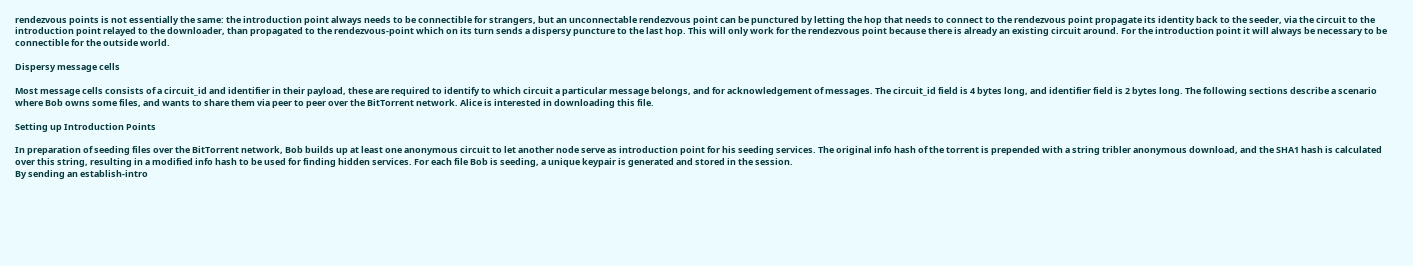rendezvous points is not essentially the same: the introduction point always needs to be connectible for strangers, but an unconnectable rendezvous point can be punctured by letting the hop that needs to connect to the rendezvous point propagate its identity back to the seeder, via the circuit to the introduction point relayed to the downloader, than propagated to the rendezvous-point which on its turn sends a dispersy puncture to the last hop. This will only work for the rendezvous point because there is already an existing circuit around. For the introduction point it will always be necessary to be connectible for the outside world.

Dispersy message cells

Most message cells consists of a circuit_id and identifier in their payload, these are required to identify to which circuit a particular message belongs, and for acknowledgement of messages. The circuit_id field is 4 bytes long, and identifier field is 2 bytes long. The following sections describe a scenario where Bob owns some files, and wants to share them via peer to peer over the BitTorrent network. Alice is interested in downloading this file.

Setting up Introduction Points

In preparation of seeding files over the BitTorrent network, Bob builds up at least one anonymous circuit to let another node serve as introduction point for his seeding services. The original info hash of the torrent is prepended with a string tribler anonymous download, and the SHA1 hash is calculated over this string, resulting in a modified info hash to be used for finding hidden services. For each file Bob is seeding, a unique keypair is generated and stored in the session.
By sending an establish-intro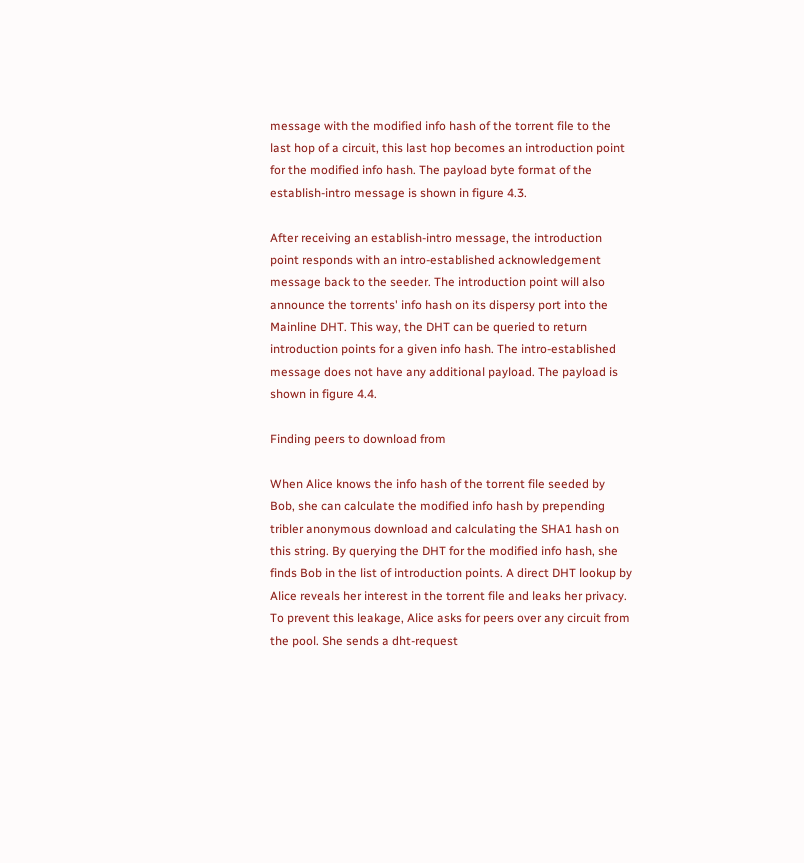message with the modified info hash of the torrent file to the last hop of a circuit, this last hop becomes an introduction point for the modified info hash. The payload byte format of the establish-intro message is shown in figure 4.3.

After receiving an establish-intro message, the introduction point responds with an intro-established acknowledgement message back to the seeder. The introduction point will also announce the torrents' info hash on its dispersy port into the Mainline DHT. This way, the DHT can be queried to return introduction points for a given info hash. The intro-established message does not have any additional payload. The payload is shown in figure 4.4.

Finding peers to download from

When Alice knows the info hash of the torrent file seeded by Bob, she can calculate the modified info hash by prepending tribler anonymous download and calculating the SHA1 hash on this string. By querying the DHT for the modified info hash, she finds Bob in the list of introduction points. A direct DHT lookup by Alice reveals her interest in the torrent file and leaks her privacy. To prevent this leakage, Alice asks for peers over any circuit from the pool. She sends a dht-request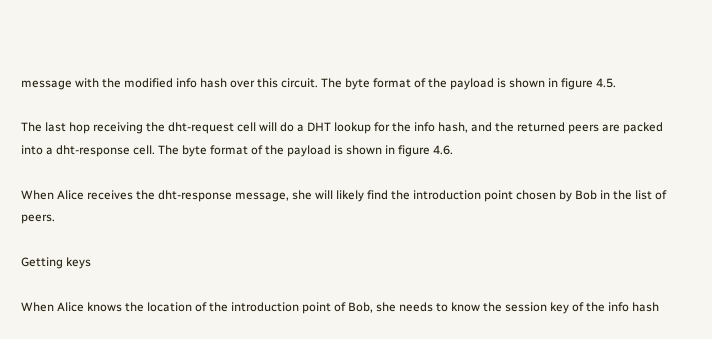message with the modified info hash over this circuit. The byte format of the payload is shown in figure 4.5.

The last hop receiving the dht-request cell will do a DHT lookup for the info hash, and the returned peers are packed into a dht-response cell. The byte format of the payload is shown in figure 4.6.

When Alice receives the dht-response message, she will likely find the introduction point chosen by Bob in the list of peers.

Getting keys

When Alice knows the location of the introduction point of Bob, she needs to know the session key of the info hash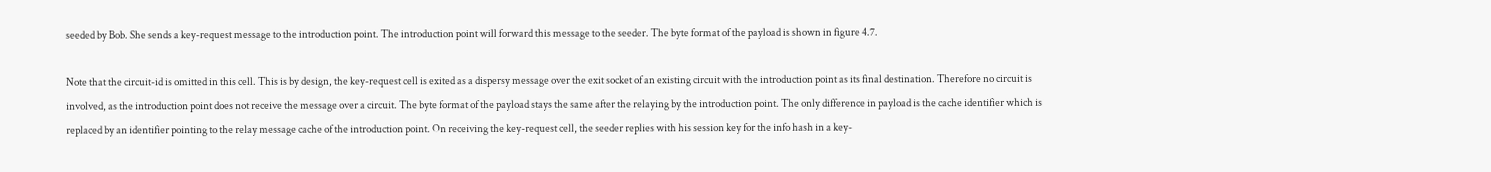seeded by Bob. She sends a key-request message to the introduction point. The introduction point will forward this message to the seeder. The byte format of the payload is shown in figure 4.7.

Note that the circuit-id is omitted in this cell. This is by design, the key-request cell is exited as a dispersy message over the exit socket of an existing circuit with the introduction point as its final destination. Therefore no circuit is involved, as the introduction point does not receive the message over a circuit. The byte format of the payload stays the same after the relaying by the introduction point. The only difference in payload is the cache identifier which is replaced by an identifier pointing to the relay message cache of the introduction point. On receiving the key-request cell, the seeder replies with his session key for the info hash in a key-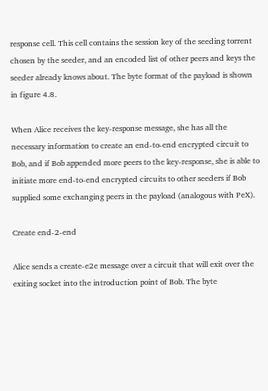response cell. This cell contains the session key of the seeding torrent chosen by the seeder, and an encoded list of other peers and keys the seeder already knows about. The byte format of the payload is shown in figure 4.8.

When Alice receives the key-response message, she has all the necessary information to create an end-to-end encrypted circuit to Bob, and if Bob appended more peers to the key-response, she is able to initiate more end-to-end encrypted circuits to other seeders if Bob supplied some exchanging peers in the payload (analogous with PeX).

Create end-2-end

Alice sends a create-e2e message over a circuit that will exit over the exiting socket into the introduction point of Bob. The byte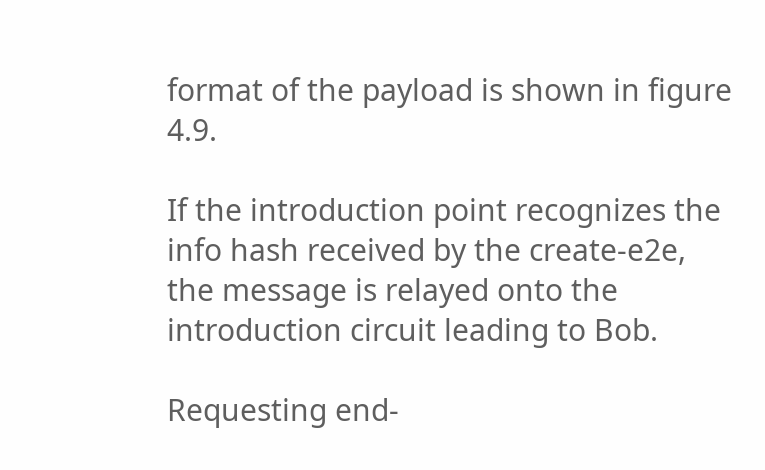format of the payload is shown in figure 4.9.

If the introduction point recognizes the info hash received by the create-e2e, the message is relayed onto the introduction circuit leading to Bob.

Requesting end-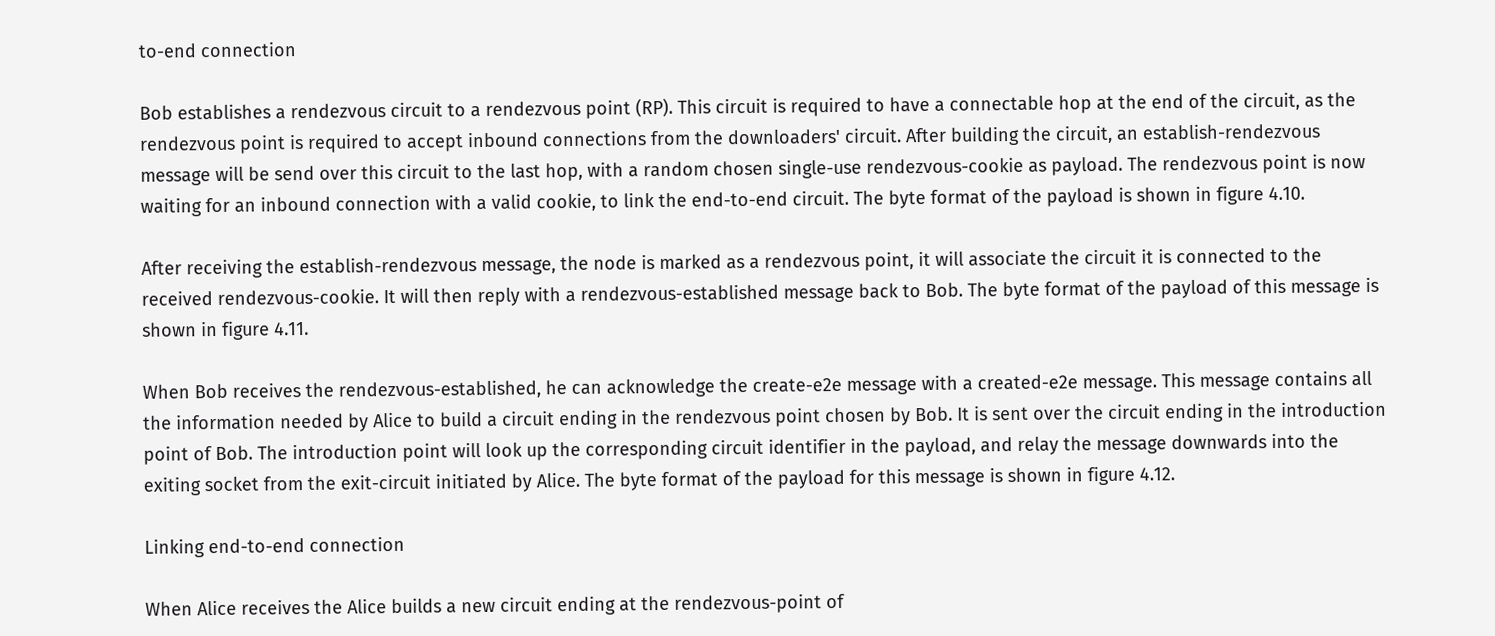to-end connection

Bob establishes a rendezvous circuit to a rendezvous point (RP). This circuit is required to have a connectable hop at the end of the circuit, as the rendezvous point is required to accept inbound connections from the downloaders' circuit. After building the circuit, an establish-rendezvous message will be send over this circuit to the last hop, with a random chosen single-use rendezvous-cookie as payload. The rendezvous point is now waiting for an inbound connection with a valid cookie, to link the end-to-end circuit. The byte format of the payload is shown in figure 4.10.

After receiving the establish-rendezvous message, the node is marked as a rendezvous point, it will associate the circuit it is connected to the received rendezvous-cookie. It will then reply with a rendezvous-established message back to Bob. The byte format of the payload of this message is shown in figure 4.11.

When Bob receives the rendezvous-established, he can acknowledge the create-e2e message with a created-e2e message. This message contains all the information needed by Alice to build a circuit ending in the rendezvous point chosen by Bob. It is sent over the circuit ending in the introduction point of Bob. The introduction point will look up the corresponding circuit identifier in the payload, and relay the message downwards into the exiting socket from the exit-circuit initiated by Alice. The byte format of the payload for this message is shown in figure 4.12.

Linking end-to-end connection

When Alice receives the Alice builds a new circuit ending at the rendezvous-point of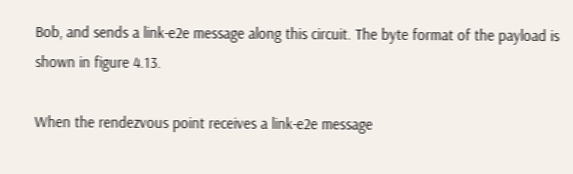Bob, and sends a link-e2e message along this circuit. The byte format of the payload is shown in figure 4.13.

When the rendezvous point receives a link-e2e message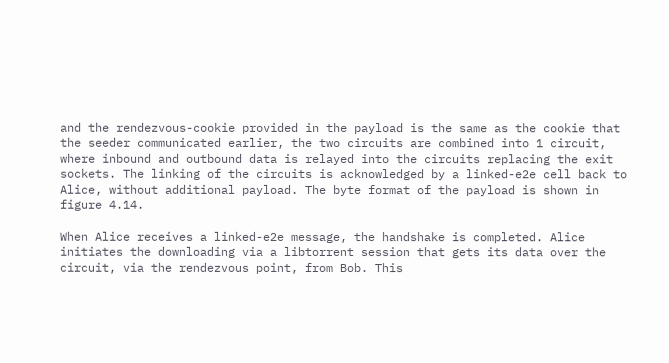and the rendezvous-cookie provided in the payload is the same as the cookie that the seeder communicated earlier, the two circuits are combined into 1 circuit, where inbound and outbound data is relayed into the circuits replacing the exit sockets. The linking of the circuits is acknowledged by a linked-e2e cell back to Alice, without additional payload. The byte format of the payload is shown in figure 4.14.

When Alice receives a linked-e2e message, the handshake is completed. Alice initiates the downloading via a libtorrent session that gets its data over the circuit, via the rendezvous point, from Bob. This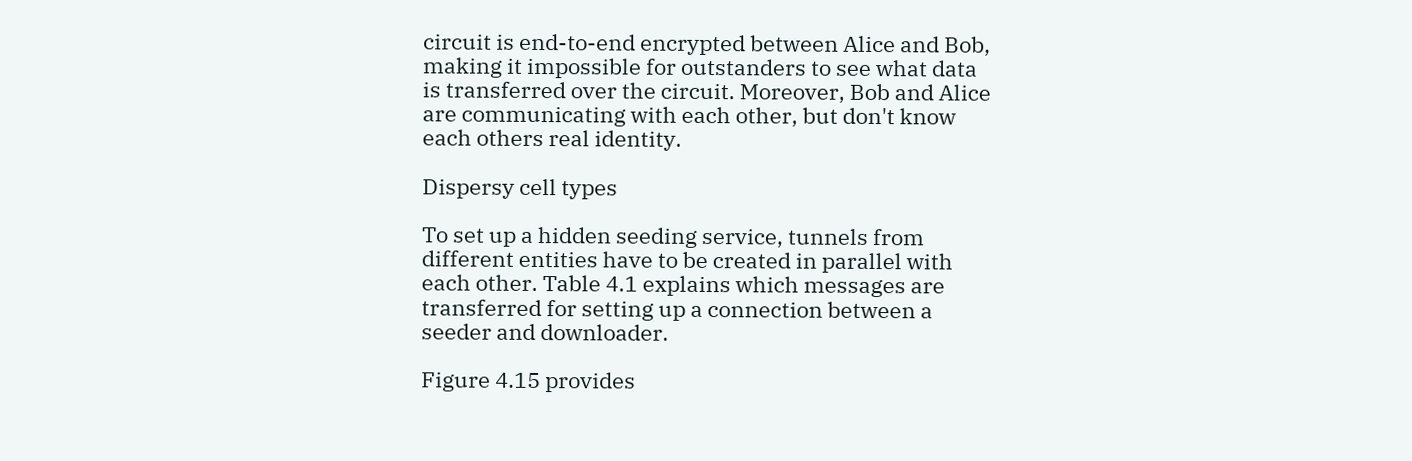circuit is end-to-end encrypted between Alice and Bob, making it impossible for outstanders to see what data is transferred over the circuit. Moreover, Bob and Alice are communicating with each other, but don't know each others real identity.

Dispersy cell types

To set up a hidden seeding service, tunnels from different entities have to be created in parallel with each other. Table 4.1 explains which messages are transferred for setting up a connection between a seeder and downloader.

Figure 4.15 provides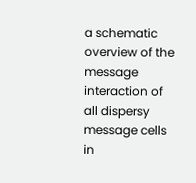a schematic overview of the message interaction of all dispersy message cells in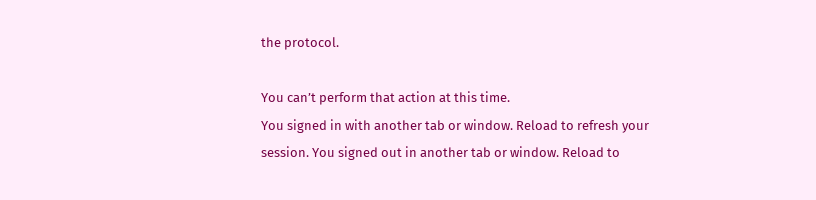the protocol.

You can’t perform that action at this time.
You signed in with another tab or window. Reload to refresh your session. You signed out in another tab or window. Reload to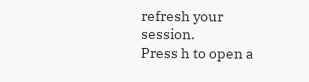refresh your session.
Press h to open a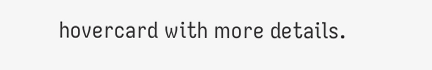hovercard with more details.